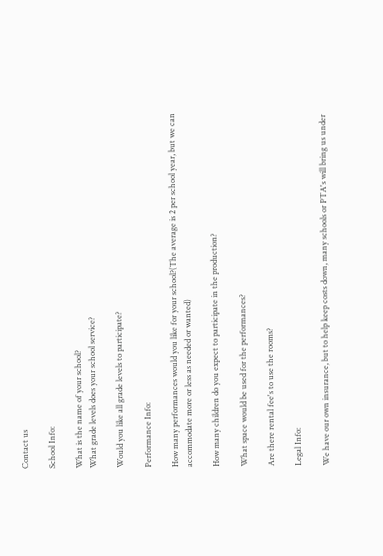Contact us

School Info:

What is the name of your school?
What grade levels does your school service?

Would you like all grade levels to participate?

Performance Info:

How many performances would you like for your school?(The average is 2 per school year, but we can accommodate more or less as needed or wanted)

How many children do you expect to participate in the production?

What space would be used for the performances?

Are there rental fee's to use the rooms?

Legal Info:

We have our own insurance, but to help keep costs down, many schools or PTA's will bring us under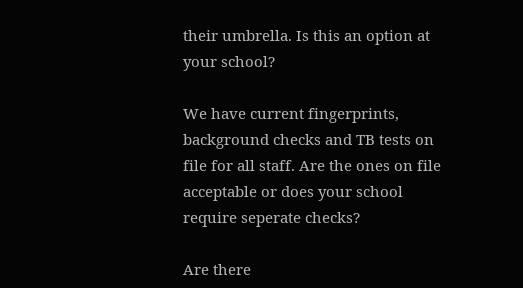their umbrella. Is this an option at your school?

We have current fingerprints, background checks and TB tests on file for all staff. Are the ones on file acceptable or does your school require seperate checks?

Are there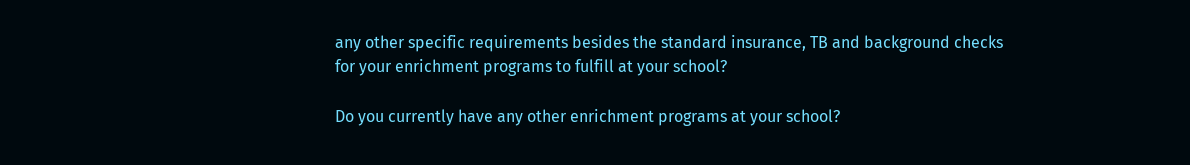any other specific requirements besides the standard insurance, TB and background checks for your enrichment programs to fulfill at your school?

Do you currently have any other enrichment programs at your school?